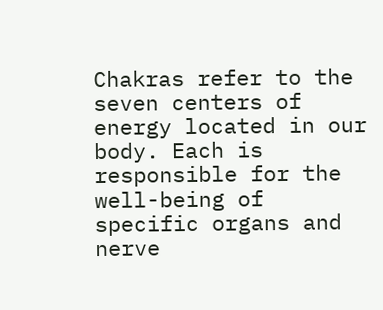Chakras refer to the seven centers of energy located in our body. Each is responsible for the well-being of specific organs and nerve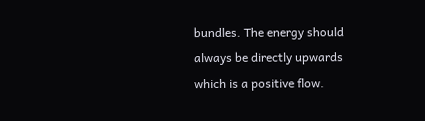bundles. The energy should always be directly upwards which is a positive flow.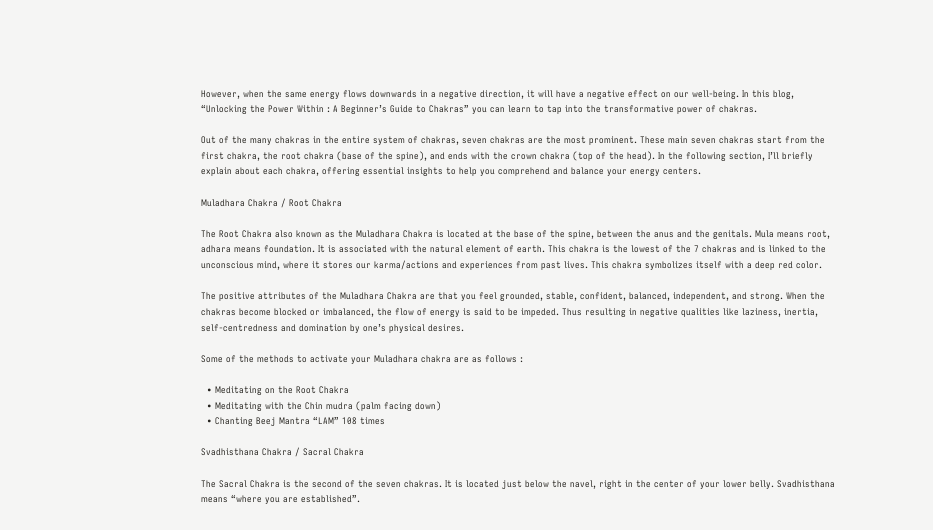However, when the same energy flows downwards in a negative direction, it will have a negative effect on our well-being. In this blog, “Unlocking the Power Within : A Beginner’s Guide to Chakras” you can learn to tap into the transformative power of chakras.

Out of the many chakras in the entire system of chakras, seven chakras are the most prominent. These main seven chakras start from the first chakra, the root chakra (base of the spine), and ends with the crown chakra (top of the head). In the following section, I’ll briefly explain about each chakra, offering essential insights to help you comprehend and balance your energy centers.

Muladhara Chakra / Root Chakra

The Root Chakra also known as the Muladhara Chakra is located at the base of the spine, between the anus and the genitals. Mula means root, adhara means foundation. It is associated with the natural element of earth. This chakra is the lowest of the 7 chakras and is linked to the unconscious mind, where it stores our karma/actions and experiences from past lives. This chakra symbolizes itself with a deep red color.

The positive attributes of the Muladhara Chakra are that you feel grounded, stable, confident, balanced, independent, and strong. When the chakras become blocked or imbalanced, the flow of energy is said to be impeded. Thus resulting in negative qualities like laziness, inertia, self-centredness and domination by one’s physical desires.

Some of the methods to activate your Muladhara chakra are as follows :

  • Meditating on the Root Chakra
  • Meditating with the Chin mudra (palm facing down)
  • Chanting Beej Mantra “LAM” 108 times

Svadhisthana Chakra / Sacral Chakra

The Sacral Chakra is the second of the seven chakras. It is located just below the navel, right in the center of your lower belly. Svadhisthana means “where you are established”.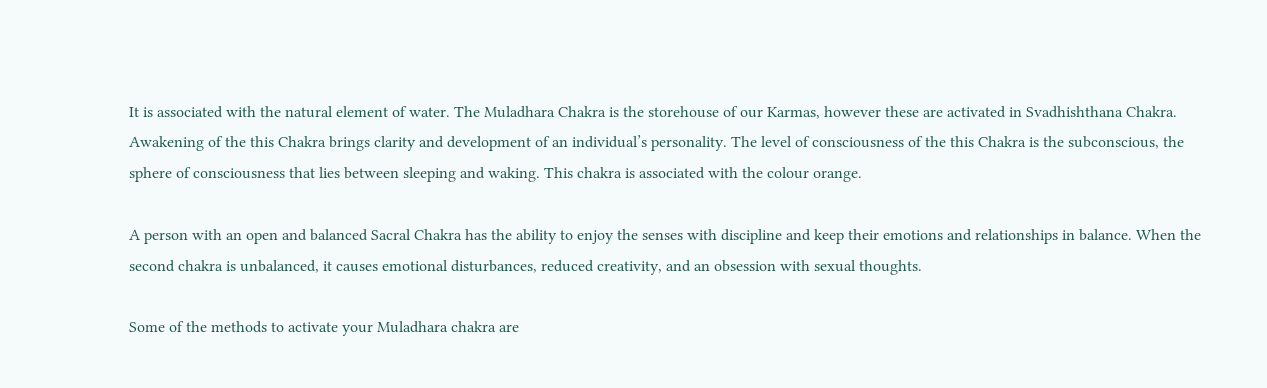It is associated with the natural element of water. The Muladhara Chakra is the storehouse of our Karmas, however these are activated in Svadhishthana Chakra. Awakening of the this Chakra brings clarity and development of an individual’s personality. The level of consciousness of the this Chakra is the subconscious, the sphere of consciousness that lies between sleeping and waking. This chakra is associated with the colour orange.

A person with an open and balanced Sacral Chakra has the ability to enjoy the senses with discipline and keep their emotions and relationships in balance. When the second chakra is unbalanced, it causes emotional disturbances, reduced creativity, and an obsession with sexual thoughts.

Some of the methods to activate your Muladhara chakra are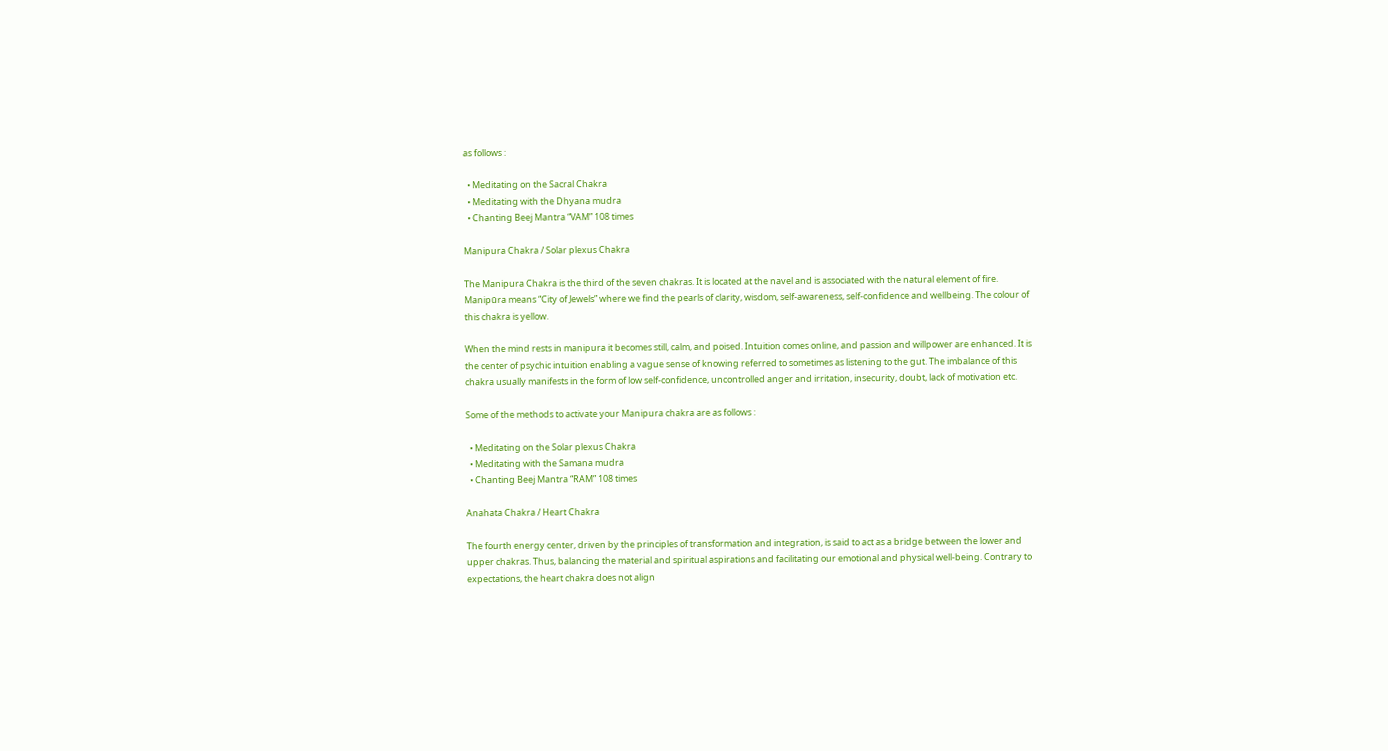as follows :

  • Meditating on the Sacral Chakra
  • Meditating with the Dhyana mudra
  • Chanting Beej Mantra “VAM” 108 times

Manipura Chakra / Solar plexus Chakra

The Manipura Chakra is the third of the seven chakras. It is located at the navel and is associated with the natural element of fire. Manipūra means “City of Jewels” where we find the pearls of clarity, wisdom, self-awareness, self-confidence and wellbeing. The colour of this chakra is yellow.

When the mind rests in manipura it becomes still, calm, and poised. Intuition comes online, and passion and willpower are enhanced. It is the center of psychic intuition enabling a vague sense of knowing referred to sometimes as listening to the gut. The imbalance of this chakra usually manifests in the form of low self-confidence, uncontrolled anger and irritation, insecurity, doubt, lack of motivation etc.

Some of the methods to activate your Manipura chakra are as follows :

  • Meditating on the Solar plexus Chakra
  • Meditating with the Samana mudra
  • Chanting Beej Mantra “RAM” 108 times

Anahata Chakra / Heart Chakra

The fourth energy center, driven by the principles of transformation and integration, is said to act as a bridge between the lower and upper chakras. Thus, balancing the material and spiritual aspirations and facilitating our emotional and physical well-being. Contrary to expectations, the heart chakra does not align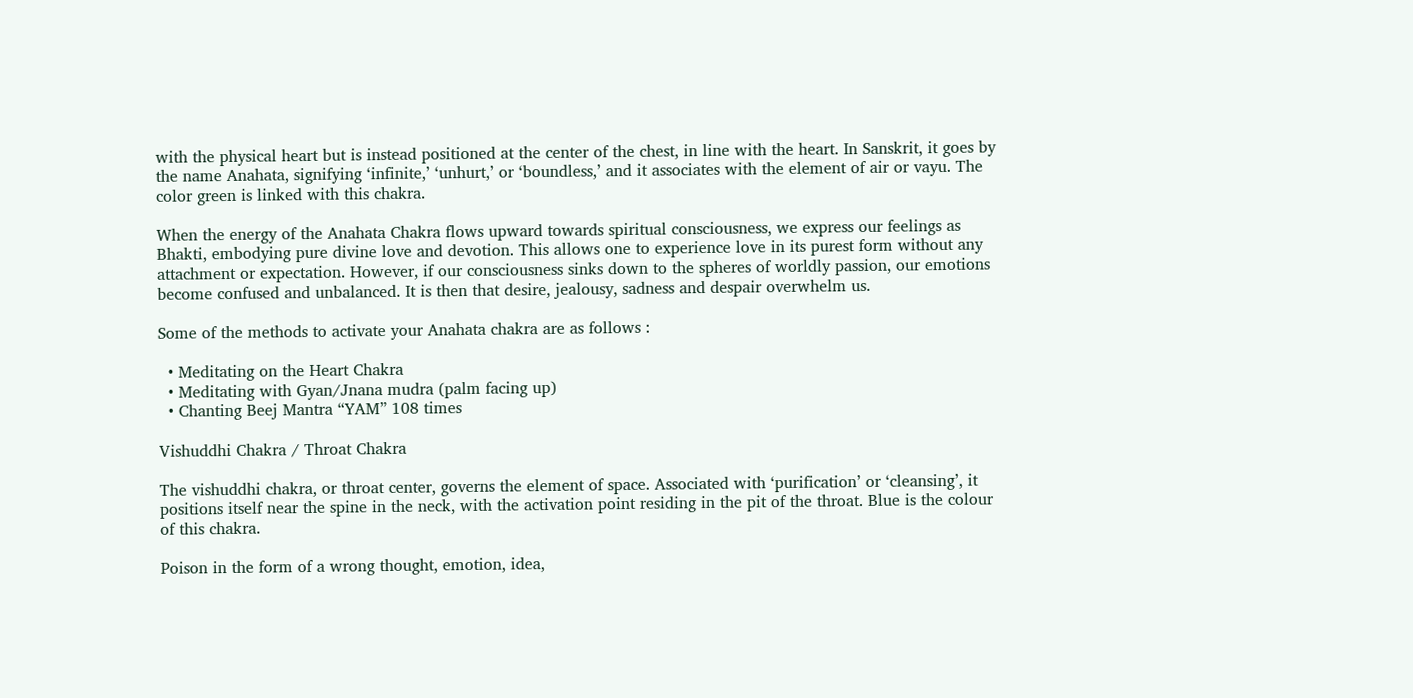with the physical heart but is instead positioned at the center of the chest, in line with the heart. In Sanskrit, it goes by the name Anahata, signifying ‘infinite,’ ‘unhurt,’ or ‘boundless,’ and it associates with the element of air or vayu. The color green is linked with this chakra.

When the energy of the Anahata Chakra flows upward towards spiritual consciousness, we express our feelings as Bhakti, embodying pure divine love and devotion. This allows one to experience love in its purest form without any attachment or expectation. However, if our consciousness sinks down to the spheres of worldly passion, our emotions become confused and unbalanced. It is then that desire, jealousy, sadness and despair overwhelm us.

Some of the methods to activate your Anahata chakra are as follows :

  • Meditating on the Heart Chakra
  • Meditating with Gyan/Jnana mudra (palm facing up)
  • Chanting Beej Mantra “YAM” 108 times

Vishuddhi Chakra / Throat Chakra

The vishuddhi chakra, or throat center, governs the element of space. Associated with ‘purification’ or ‘cleansing’, it positions itself near the spine in the neck, with the activation point residing in the pit of the throat. Blue is the colour of this chakra.

Poison in the form of a wrong thought, emotion, idea,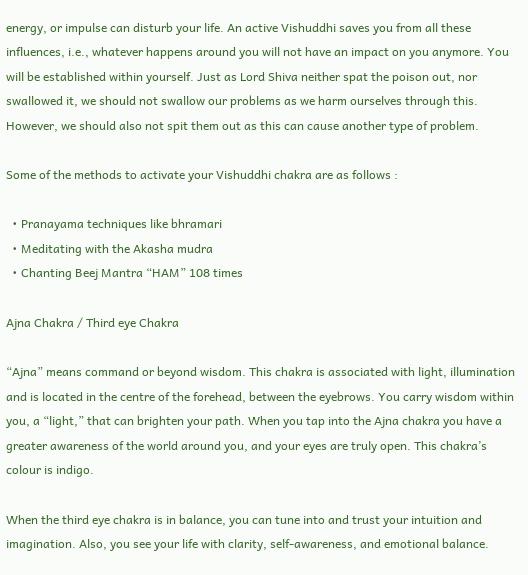energy, or impulse can disturb your life. An active Vishuddhi saves you from all these influences, i.e., whatever happens around you will not have an impact on you anymore. You will be established within yourself. Just as Lord Shiva neither spat the poison out, nor swallowed it, we should not swallow our problems as we harm ourselves through this. However, we should also not spit them out as this can cause another type of problem.

Some of the methods to activate your Vishuddhi chakra are as follows :

  • Pranayama techniques like bhramari
  • Meditating with the Akasha mudra
  • Chanting Beej Mantra “HAM” 108 times

Ajna Chakra / Third eye Chakra

“Ajna” means command or beyond wisdom. This chakra is associated with light, illumination and is located in the centre of the forehead, between the eyebrows. You carry wisdom within you, a “light,” that can brighten your path. When you tap into the Ajna chakra you have a greater awareness of the world around you, and your eyes are truly open. This chakra’s colour is indigo.

When the third eye chakra is in balance, you can tune into and trust your intuition and imagination. Also, you see your life with clarity, self-awareness, and emotional balance.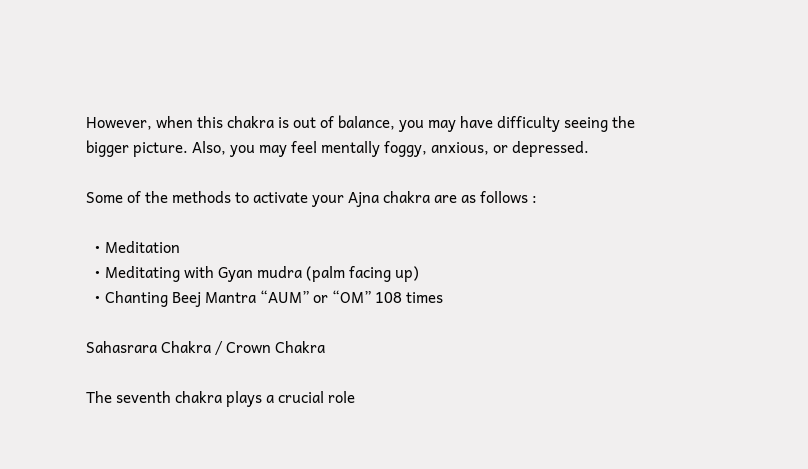However, when this chakra is out of balance, you may have difficulty seeing the bigger picture. Also, you may feel mentally foggy, anxious, or depressed.

Some of the methods to activate your Ajna chakra are as follows :

  • Meditation
  • Meditating with Gyan mudra (palm facing up)
  • Chanting Beej Mantra “AUM” or “OM” 108 times

Sahasrara Chakra / Crown Chakra

The seventh chakra plays a crucial role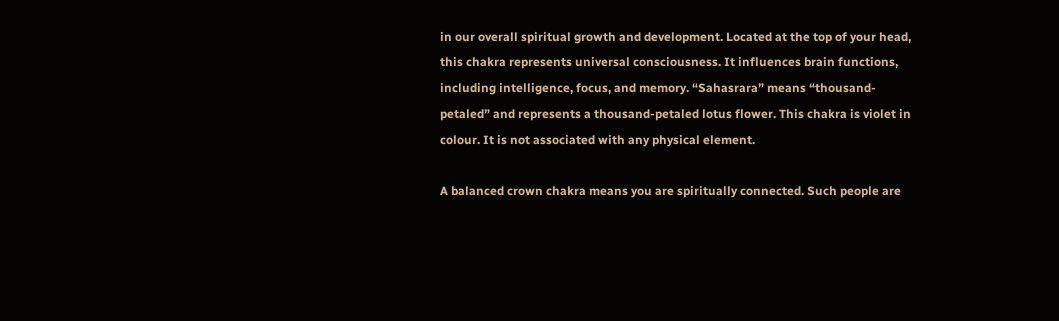in our overall spiritual growth and development. Located at the top of your head, this chakra represents universal consciousness. It influences brain functions, including intelligence, focus, and memory. “Sahasrara” means “thousand-petaled” and represents a thousand-petaled lotus flower. This chakra is violet in colour. It is not associated with any physical element.

A balanced crown chakra means you are spiritually connected. Such people are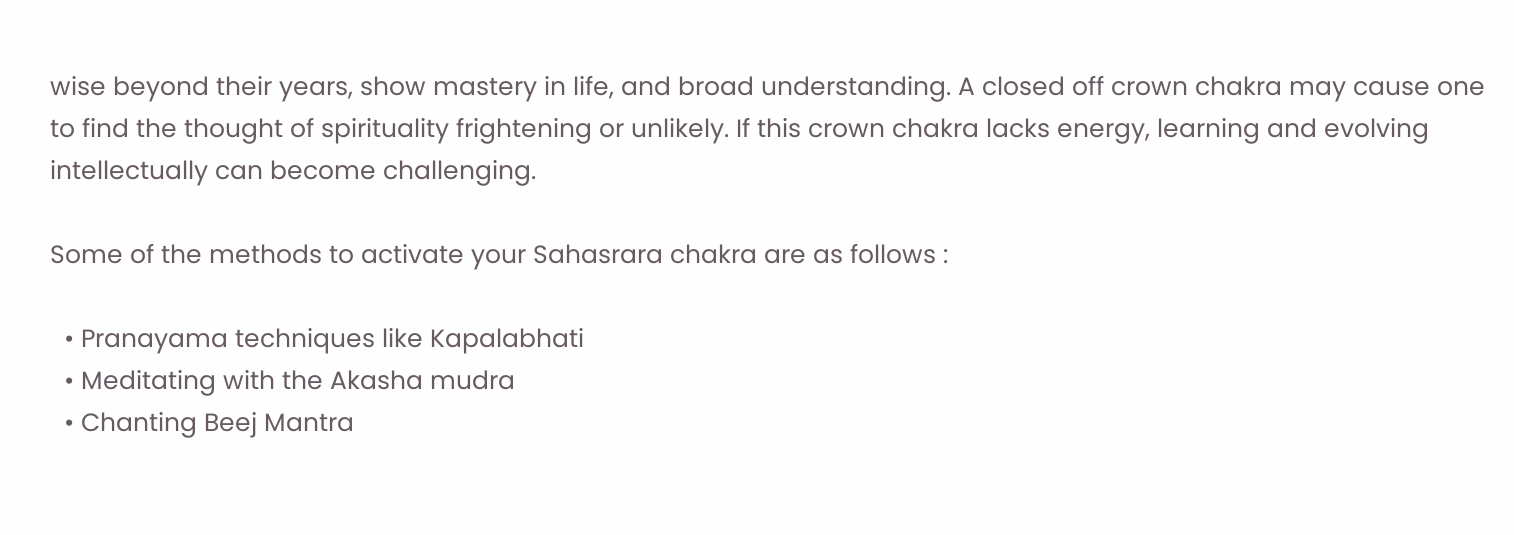wise beyond their years, show mastery in life, and broad understanding. A closed off crown chakra may cause one to find the thought of spirituality frightening or unlikely. If this crown chakra lacks energy, learning and evolving intellectually can become challenging.

Some of the methods to activate your Sahasrara chakra are as follows :

  • Pranayama techniques like Kapalabhati
  • Meditating with the Akasha mudra
  • Chanting Beej Mantra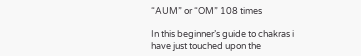“AUM” or “OM” 108 times

In this beginner’s guide to chakras i have just touched upon the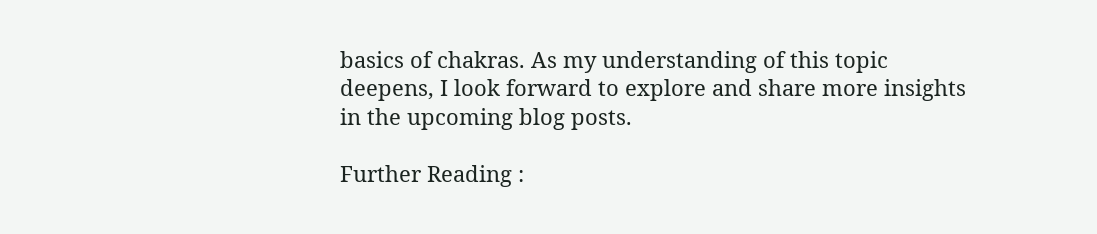basics of chakras. As my understanding of this topic deepens, I look forward to explore and share more insights in the upcoming blog posts.

Further Reading :